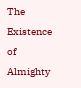The Existence of Almighty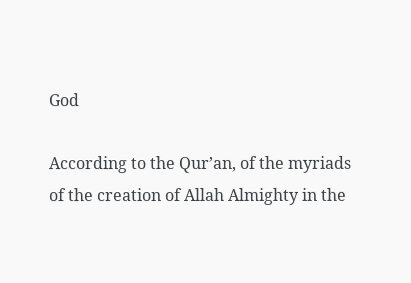God

According to the Qur’an, of the myriads of the creation of Allah Almighty in the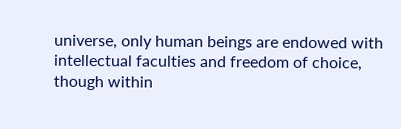universe, only human beings are endowed with intellectual faculties and freedom of choice, though within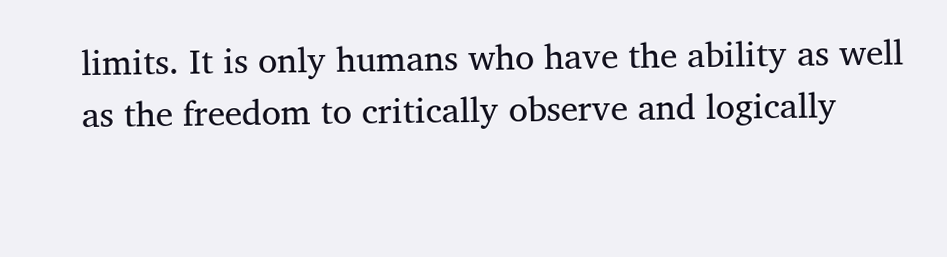limits. It is only humans who have the ability as well as the freedom to critically observe and logically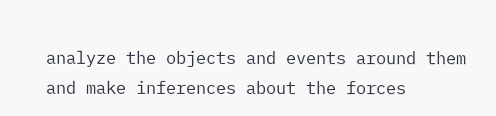analyze the objects and events around them and make inferences about the forces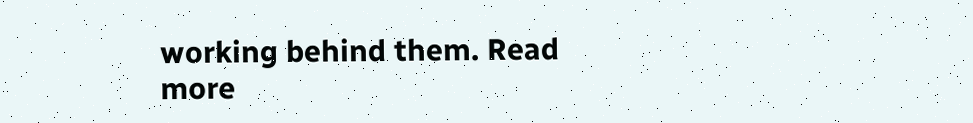working behind them. Read more